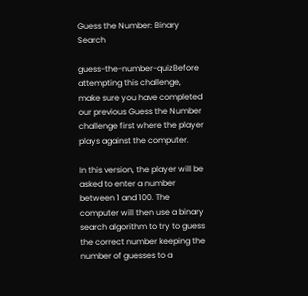Guess the Number: Binary Search

guess-the-number-quizBefore attempting this challenge, make sure you have completed our previous Guess the Number challenge first where the player plays against the computer.

In this version, the player will be asked to enter a number between 1 and 100. The computer will then use a binary search algorithm to try to guess the correct number keeping the number of guesses to a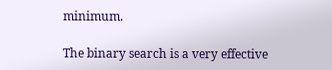minimum.

The binary search is a very effective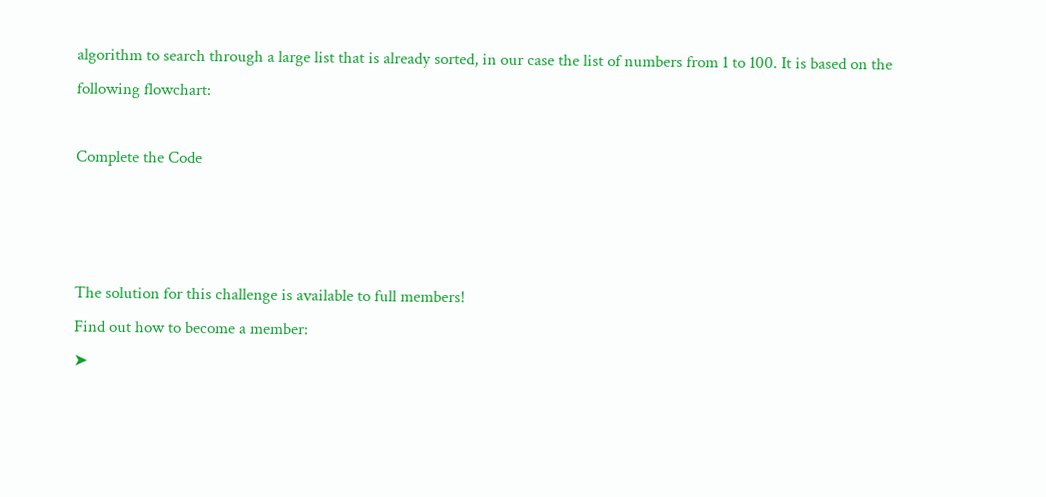algorithm to search through a large list that is already sorted, in our case the list of numbers from 1 to 100. It is based on the following flowchart:

Complete the Code



The solution for this challenge is available to full members!
Find out how to become a member:
➤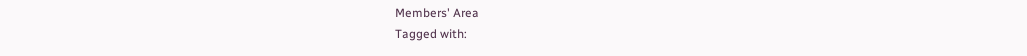Members' Area
Tagged with: